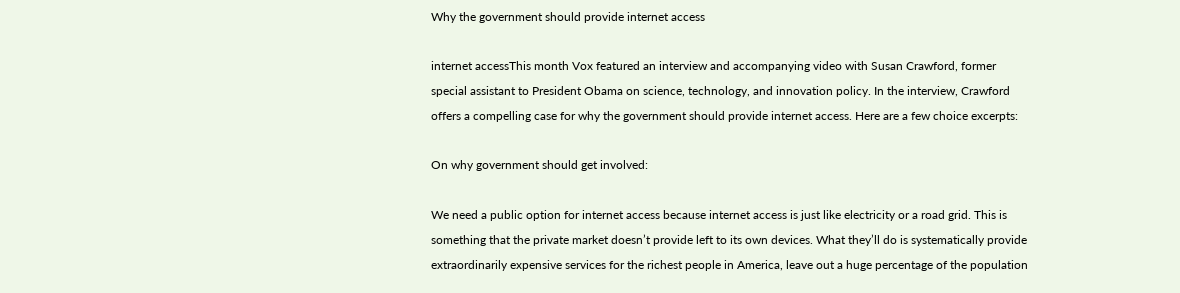Why the government should provide internet access

internet accessThis month Vox featured an interview and accompanying video with Susan Crawford, former special assistant to President Obama on science, technology, and innovation policy. In the interview, Crawford offers a compelling case for why the government should provide internet access. Here are a few choice excerpts:

On why government should get involved:

We need a public option for internet access because internet access is just like electricity or a road grid. This is something that the private market doesn’t provide left to its own devices. What they’ll do is systematically provide extraordinarily expensive services for the richest people in America, leave out a huge percentage of the population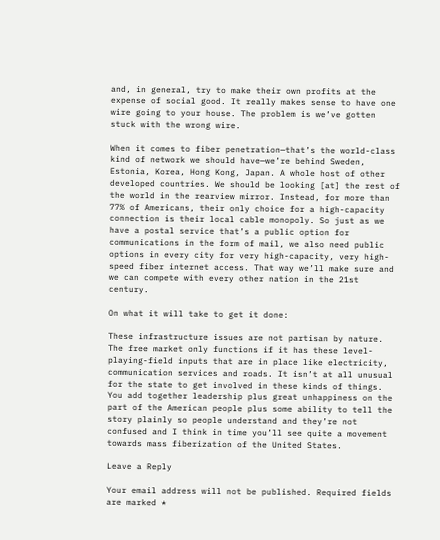and, in general, try to make their own profits at the expense of social good. It really makes sense to have one wire going to your house. The problem is we’ve gotten stuck with the wrong wire.

When it comes to fiber penetration—that’s the world-class kind of network we should have—we’re behind Sweden, Estonia, Korea, Hong Kong, Japan. A whole host of other developed countries. We should be looking [at] the rest of the world in the rearview mirror. Instead, for more than 77% of Americans, their only choice for a high-capacity connection is their local cable monopoly. So just as we have a postal service that’s a public option for communications in the form of mail, we also need public options in every city for very high-capacity, very high-speed fiber internet access. That way we’ll make sure and we can compete with every other nation in the 21st century.

On what it will take to get it done:

These infrastructure issues are not partisan by nature. The free market only functions if it has these level-playing-field inputs that are in place like electricity, communication services and roads. It isn’t at all unusual for the state to get involved in these kinds of things. You add together leadership plus great unhappiness on the part of the American people plus some ability to tell the story plainly so people understand and they’re not confused and I think in time you’ll see quite a movement towards mass fiberization of the United States.

Leave a Reply

Your email address will not be published. Required fields are marked *